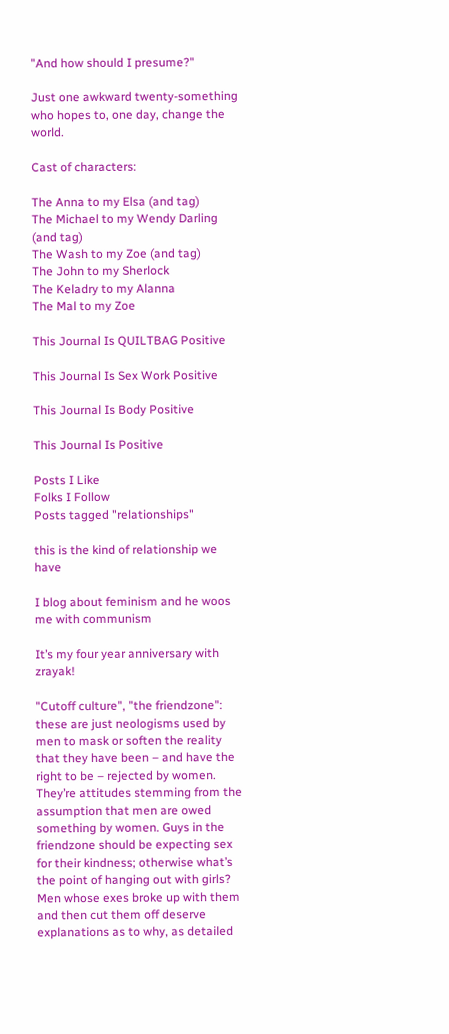"And how should I presume?"

Just one awkward twenty-something who hopes to, one day, change the world.

Cast of characters:

The Anna to my Elsa (and tag)
The Michael to my Wendy Darling (and tag)
The Wash to my Zoe (and tag)
The John to my Sherlock
The Keladry to my Alanna
The Mal to my Zoe

This Journal Is QUILTBAG Positive

This Journal Is Sex Work Positive

This Journal Is Body Positive

This Journal Is Positive

Posts I Like
Folks I Follow
Posts tagged "relationships"

this is the kind of relationship we have

I blog about feminism and he woos me with communism

It’s my four year anniversary with zrayak!

"Cutoff culture", "the friendzone": these are just neologisms used by men to mask or soften the reality that they have been – and have the right to be – rejected by women. They’re attitudes stemming from the assumption that men are owed something by women. Guys in the friendzone should be expecting sex for their kindness; otherwise what’s the point of hanging out with girls? Men whose exes broke up with them and then cut them off deserve explanations as to why, as detailed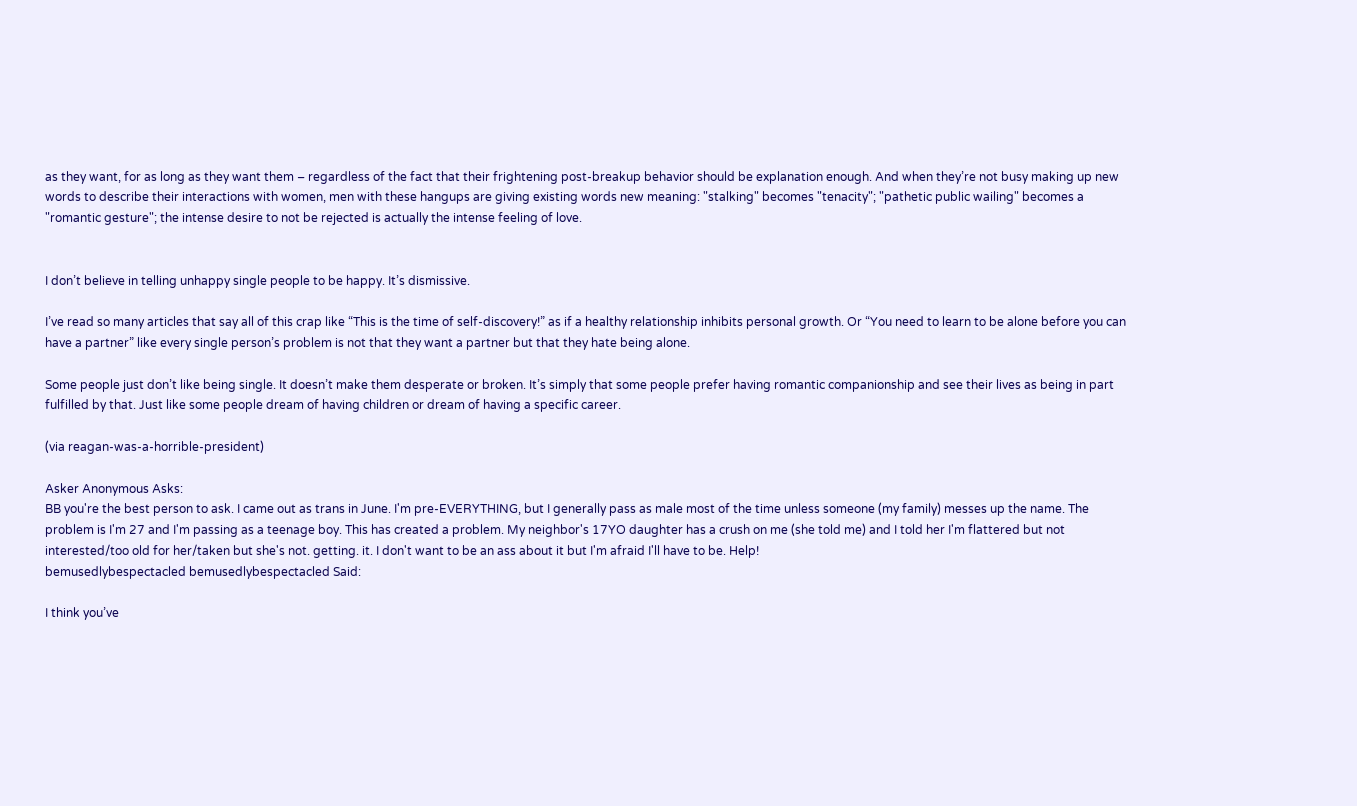as they want, for as long as they want them – regardless of the fact that their frightening post-breakup behavior should be explanation enough. And when they’re not busy making up new words to describe their interactions with women, men with these hangups are giving existing words new meaning: "stalking" becomes "tenacity"; "pathetic public wailing" becomes a "romantic gesture"; the intense desire to not be rejected is actually the intense feeling of love.


I don’t believe in telling unhappy single people to be happy. It’s dismissive.

I’ve read so many articles that say all of this crap like “This is the time of self-discovery!” as if a healthy relationship inhibits personal growth. Or “You need to learn to be alone before you can have a partner” like every single person’s problem is not that they want a partner but that they hate being alone.

Some people just don’t like being single. It doesn’t make them desperate or broken. It’s simply that some people prefer having romantic companionship and see their lives as being in part fulfilled by that. Just like some people dream of having children or dream of having a specific career.

(via reagan-was-a-horrible-president)

Asker Anonymous Asks:
BB you're the best person to ask. I came out as trans in June. I'm pre-EVERYTHING, but I generally pass as male most of the time unless someone (my family) messes up the name. The problem is I'm 27 and I'm passing as a teenage boy. This has created a problem. My neighbor's 17YO daughter has a crush on me (she told me) and I told her I'm flattered but not interested/too old for her/taken but she's not. getting. it. I don't want to be an ass about it but I'm afraid I'll have to be. Help!
bemusedlybespectacled bemusedlybespectacled Said:

I think you’ve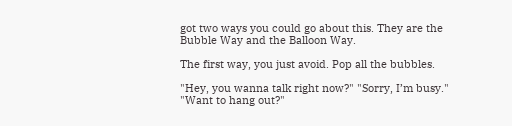got two ways you could go about this. They are the Bubble Way and the Balloon Way.

The first way, you just avoid. Pop all the bubbles.

"Hey, you wanna talk right now?" "Sorry, I’m busy."
"Want to hang out?"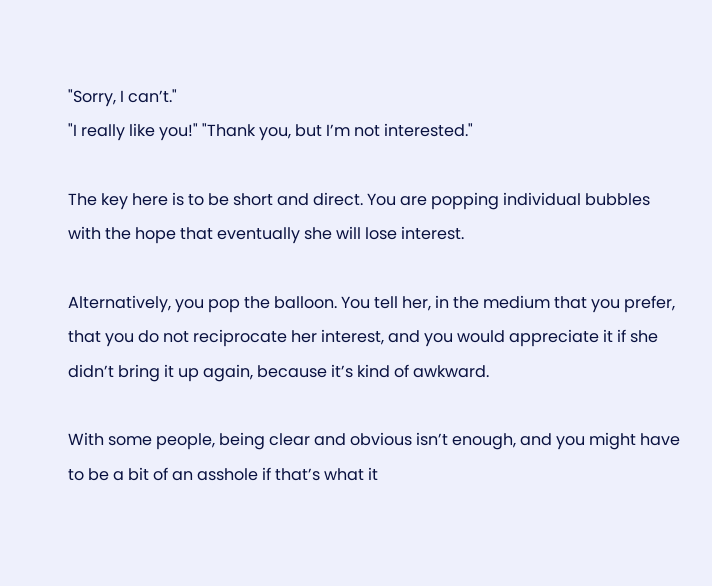"Sorry, I can’t."
"I really like you!" "Thank you, but I’m not interested."

The key here is to be short and direct. You are popping individual bubbles with the hope that eventually she will lose interest.

Alternatively, you pop the balloon. You tell her, in the medium that you prefer, that you do not reciprocate her interest, and you would appreciate it if she didn’t bring it up again, because it’s kind of awkward.

With some people, being clear and obvious isn’t enough, and you might have to be a bit of an asshole if that’s what it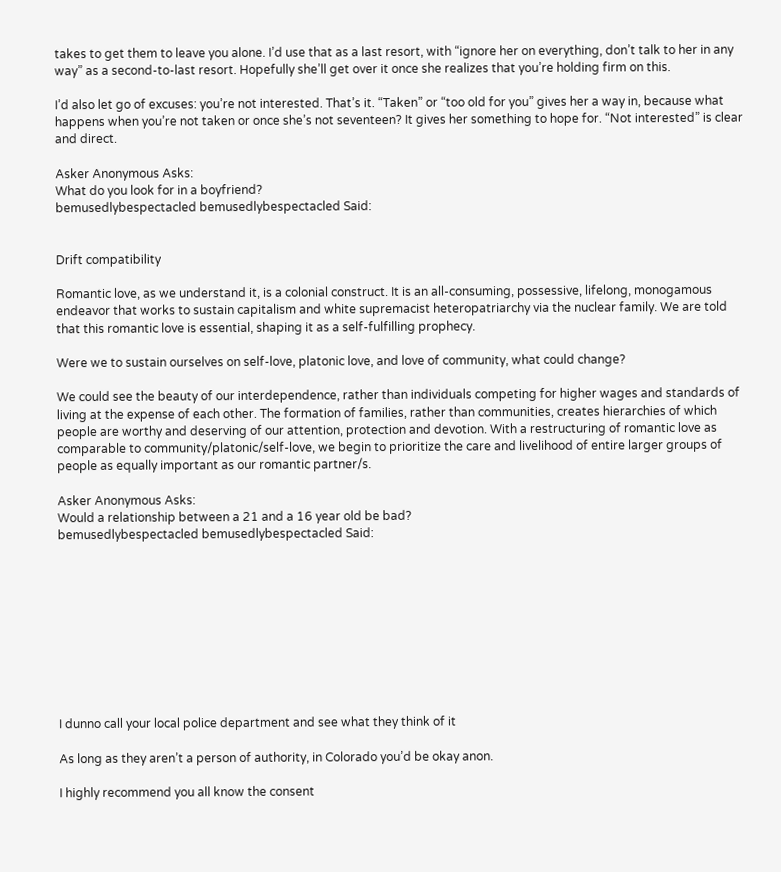takes to get them to leave you alone. I’d use that as a last resort, with “ignore her on everything, don’t talk to her in any way” as a second-to-last resort. Hopefully she’ll get over it once she realizes that you’re holding firm on this.

I’d also let go of excuses: you’re not interested. That’s it. “Taken” or “too old for you” gives her a way in, because what happens when you’re not taken or once she’s not seventeen? It gives her something to hope for. “Not interested” is clear and direct.

Asker Anonymous Asks:
What do you look for in a boyfriend?
bemusedlybespectacled bemusedlybespectacled Said:


Drift compatibility

Romantic love, as we understand it, is a colonial construct. It is an all-consuming, possessive, lifelong, monogamous endeavor that works to sustain capitalism and white supremacist heteropatriarchy via the nuclear family. We are told that this romantic love is essential, shaping it as a self-fulfilling prophecy.

Were we to sustain ourselves on self-love, platonic love, and love of community, what could change?

We could see the beauty of our interdependence, rather than individuals competing for higher wages and standards of living at the expense of each other. The formation of families, rather than communities, creates hierarchies of which people are worthy and deserving of our attention, protection and devotion. With a restructuring of romantic love as comparable to community/platonic/self-love, we begin to prioritize the care and livelihood of entire larger groups of people as equally important as our romantic partner/s.

Asker Anonymous Asks:
Would a relationship between a 21 and a 16 year old be bad?
bemusedlybespectacled bemusedlybespectacled Said:










I dunno call your local police department and see what they think of it

As long as they aren’t a person of authority, in Colorado you’d be okay anon.

I highly recommend you all know the consent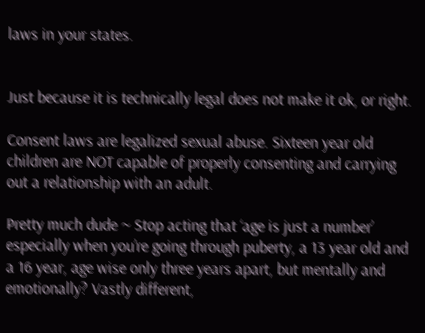laws in your states.


Just because it is technically legal does not make it ok, or right.

Consent laws are legalized sexual abuse. Sixteen year old children are NOT capable of properly consenting and carrying out a relationship with an adult.

Pretty much dude ~ Stop acting that ‘age is just a number’ especially when you’re going through puberty, a 13 year old and a 16 year, age wise only three years apart, but mentally and emotionally? Vastly different,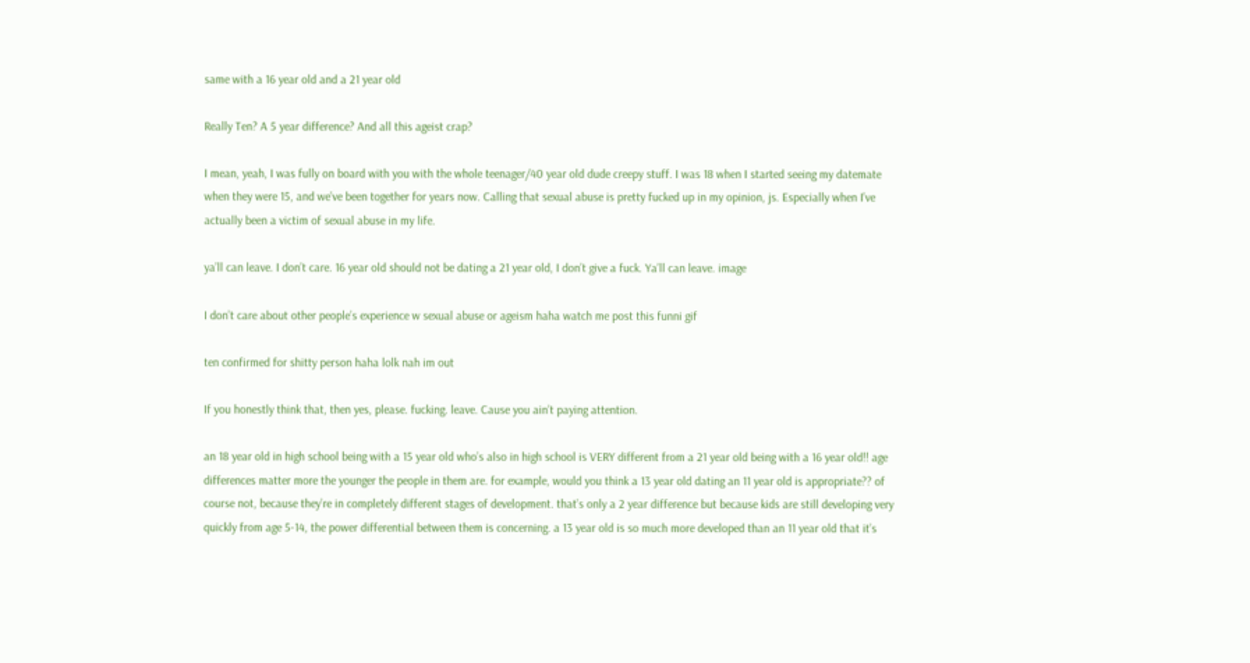same with a 16 year old and a 21 year old

Really Ten? A 5 year difference? And all this ageist crap?

I mean, yeah, I was fully on board with you with the whole teenager/40 year old dude creepy stuff. I was 18 when I started seeing my datemate when they were 15, and we’ve been together for years now. Calling that sexual abuse is pretty fucked up in my opinion, js. Especially when I’ve actually been a victim of sexual abuse in my life.

ya’ll can leave. I don’t care. 16 year old should not be dating a 21 year old, I don’t give a fuck. Ya’ll can leave. image

I don’t care about other people’s experience w sexual abuse or ageism haha watch me post this funni gif

ten confirmed for shitty person haha lolk nah im out

If you honestly think that, then yes, please. fucking. leave. Cause you ain’t paying attention.

an 18 year old in high school being with a 15 year old who’s also in high school is VERY different from a 21 year old being with a 16 year old!! age differences matter more the younger the people in them are. for example, would you think a 13 year old dating an 11 year old is appropriate?? of course not, because they’re in completely different stages of development. that’s only a 2 year difference but because kids are still developing very quickly from age 5-14, the power differential between them is concerning. a 13 year old is so much more developed than an 11 year old that it’s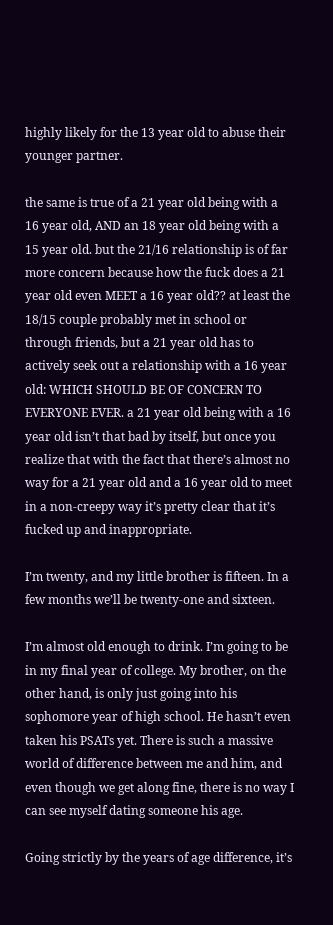highly likely for the 13 year old to abuse their younger partner.

the same is true of a 21 year old being with a 16 year old, AND an 18 year old being with a 15 year old. but the 21/16 relationship is of far more concern because how the fuck does a 21 year old even MEET a 16 year old?? at least the 18/15 couple probably met in school or through friends, but a 21 year old has to actively seek out a relationship with a 16 year old: WHICH SHOULD BE OF CONCERN TO EVERYONE EVER. a 21 year old being with a 16 year old isn’t that bad by itself, but once you realize that with the fact that there’s almost no way for a 21 year old and a 16 year old to meet in a non-creepy way it’s pretty clear that it’s fucked up and inappropriate.

I’m twenty, and my little brother is fifteen. In a few months we’ll be twenty-one and sixteen.

I’m almost old enough to drink. I’m going to be in my final year of college. My brother, on the other hand, is only just going into his sophomore year of high school. He hasn’t even taken his PSATs yet. There is such a massive world of difference between me and him, and even though we get along fine, there is no way I can see myself dating someone his age.

Going strictly by the years of age difference, it’s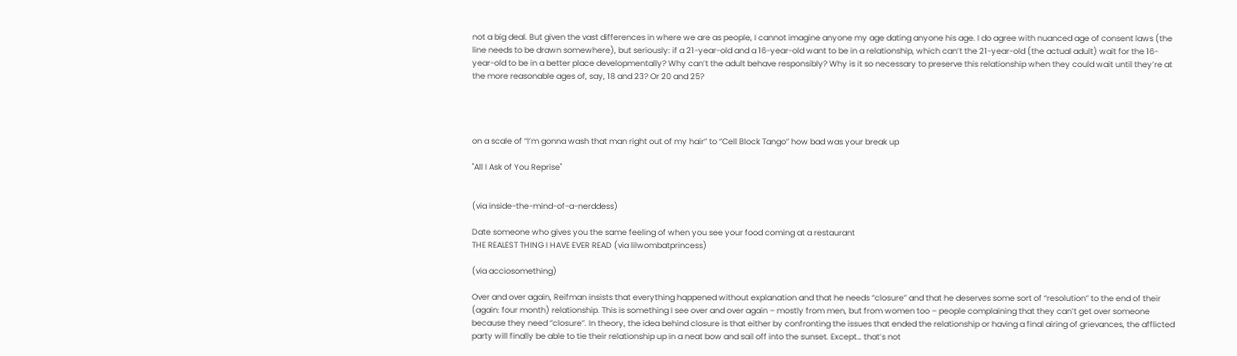not a big deal. But given the vast differences in where we are as people, I cannot imagine anyone my age dating anyone his age. I do agree with nuanced age of consent laws (the line needs to be drawn somewhere), but seriously: if a 21-year-old and a 16-year-old want to be in a relationship, which can’t the 21-year-old (the actual adult) wait for the 16-year-old to be in a better place developmentally? Why can’t the adult behave responsibly? Why is it so necessary to preserve this relationship when they could wait until they’re at the more reasonable ages of, say, 18 and 23? Or 20 and 25?




on a scale of “I’m gonna wash that man right out of my hair” to “Cell Block Tango” how bad was your break up

"All I Ask of You Reprise"


(via inside-the-mind-of-a-nerddess)

Date someone who gives you the same feeling of when you see your food coming at a restaurant
THE REALEST THING I HAVE EVER READ (via lilwombatprincess)

(via acciosomething)

Over and over again, Reifman insists that everything happened without explanation and that he needs “closure” and that he deserves some sort of “resolution” to the end of their (again: four month) relationship. This is something I see over and over again – mostly from men, but from women too – people complaining that they can’t get over someone because they need “closure”. In theory, the idea behind closure is that either by confronting the issues that ended the relationship or having a final airing of grievances, the afflicted party will finally be able to tie their relationship up in a neat bow and sail off into the sunset. Except… that’s not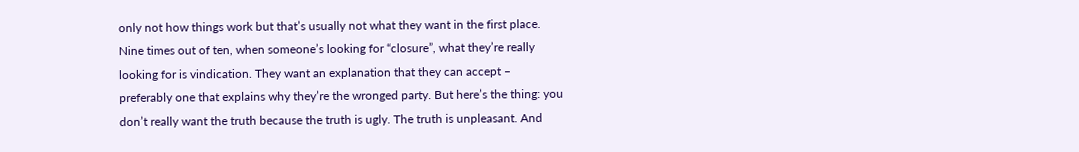only not how things work but that’s usually not what they want in the first place. Nine times out of ten, when someone’s looking for “closure”, what they’re really looking for is vindication. They want an explanation that they can accept – preferably one that explains why they’re the wronged party. But here’s the thing: you don’t really want the truth because the truth is ugly. The truth is unpleasant. And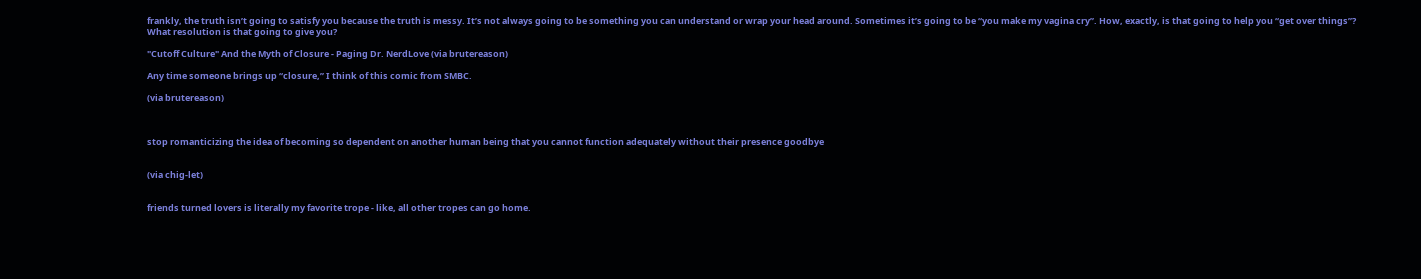frankly, the truth isn’t going to satisfy you because the truth is messy. It’s not always going to be something you can understand or wrap your head around. Sometimes it’s going to be “you make my vagina cry”. How, exactly, is that going to help you “get over things”? What resolution is that going to give you?

"Cutoff Culture" And the Myth of Closure - Paging Dr. NerdLove (via brutereason)

Any time someone brings up “closure,” I think of this comic from SMBC.

(via brutereason)



stop romanticizing the idea of becoming so dependent on another human being that you cannot function adequately without their presence goodbye


(via chig-let)


friends turned lovers is literally my favorite trope - like, all other tropes can go home.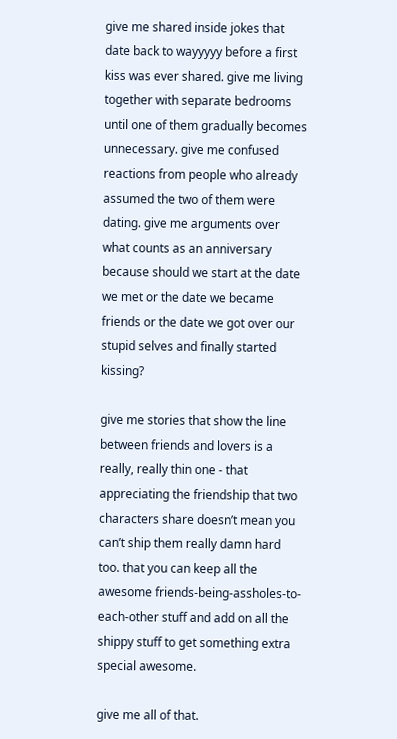give me shared inside jokes that date back to wayyyyy before a first kiss was ever shared. give me living together with separate bedrooms until one of them gradually becomes unnecessary. give me confused reactions from people who already assumed the two of them were dating. give me arguments over what counts as an anniversary because should we start at the date we met or the date we became friends or the date we got over our stupid selves and finally started kissing?

give me stories that show the line between friends and lovers is a really, really thin one - that appreciating the friendship that two characters share doesn’t mean you can’t ship them really damn hard too. that you can keep all the awesome friends-being-assholes-to-each-other stuff and add on all the shippy stuff to get something extra special awesome.

give me all of that.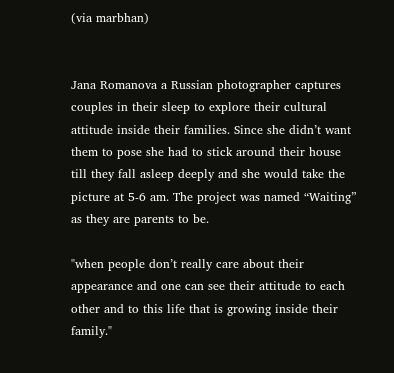(via marbhan)


Jana Romanova a Russian photographer captures couples in their sleep to explore their cultural attitude inside their families. Since she didn’t want them to pose she had to stick around their house till they fall asleep deeply and she would take the picture at 5-6 am. The project was named “Waiting” as they are parents to be.

"when people don’t really care about their appearance and one can see their attitude to each other and to this life that is growing inside their family."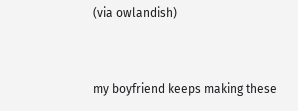(via owlandish)


my boyfriend keeps making these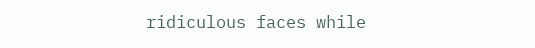ridiculous faces while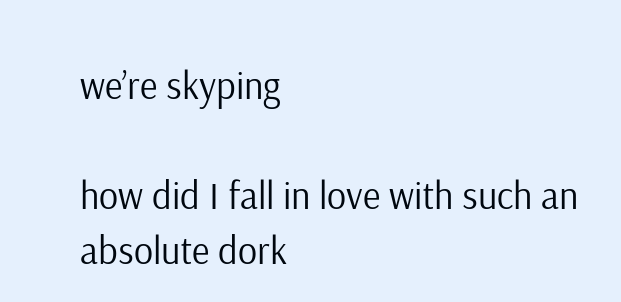we’re skyping

how did I fall in love with such an absolute dork